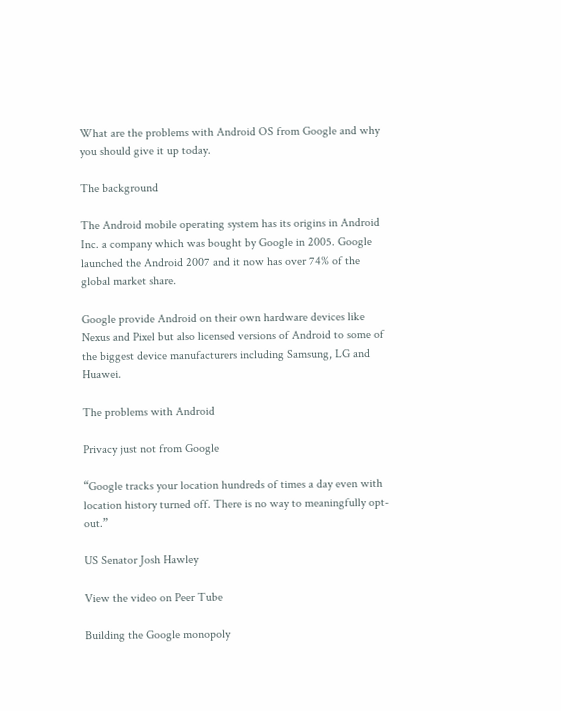What are the problems with Android OS from Google and why you should give it up today.

The background

The Android mobile operating system has its origins in Android Inc. a company which was bought by Google in 2005. Google launched the Android 2007 and it now has over 74% of the global market share.

Google provide Android on their own hardware devices like Nexus and Pixel but also licensed versions of Android to some of the biggest device manufacturers including Samsung, LG and Huawei.

The problems with Android

Privacy just not from Google

“Google tracks your location hundreds of times a day even with location history turned off. There is no way to meaningfully opt-out.”

US Senator Josh Hawley

View the video on Peer Tube

Building the Google monopoly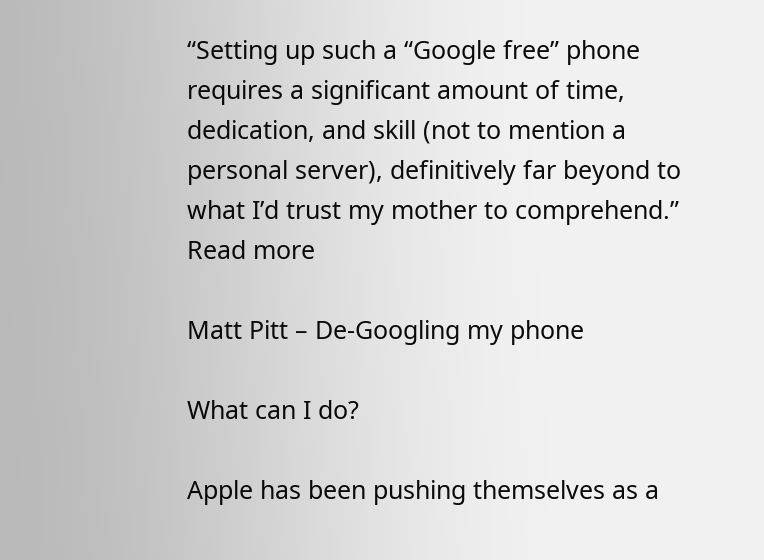“Setting up such a “Google free” phone requires a significant amount of time, dedication, and skill (not to mention a personal server), definitively far beyond to what I’d trust my mother to comprehend.”
Read more

Matt Pitt – De-Googling my phone

What can I do?

Apple has been pushing themselves as a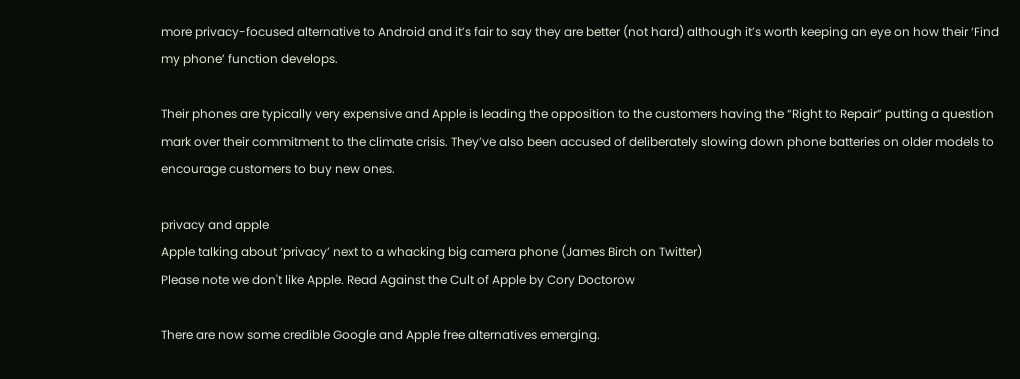more privacy-focused alternative to Android and it’s fair to say they are better (not hard) although it’s worth keeping an eye on how their ‘Find my phone’ function develops.

Their phones are typically very expensive and Apple is leading the opposition to the customers having the “Right to Repair” putting a question mark over their commitment to the climate crisis. They’ve also been accused of deliberately slowing down phone batteries on older models to encourage customers to buy new ones.

privacy and apple
Apple talking about ‘privacy’ next to a whacking big camera phone (James Birch on Twitter)
Please note we don't like Apple. Read Against the Cult of Apple by Cory Doctorow

There are now some credible Google and Apple free alternatives emerging.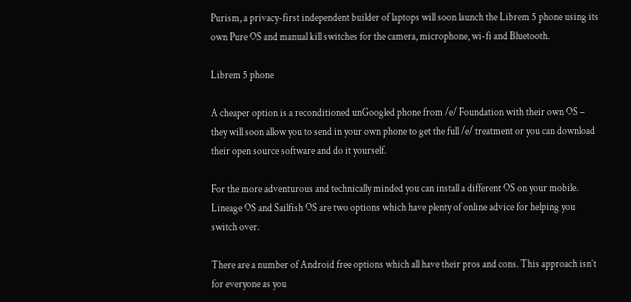Purism, a privacy-first independent builder of laptops will soon launch the Librem 5 phone using its own Pure OS and manual kill switches for the camera, microphone, wi-fi and Bluetooth.

Librem 5 phone

A cheaper option is a reconditioned unGoogled phone from /e/ Foundation with their own OS – they will soon allow you to send in your own phone to get the full /e/ treatment or you can download their open source software and do it yourself.

For the more adventurous and technically minded you can install a different OS on your mobile. Lineage OS and Sailfish OS are two options which have plenty of online advice for helping you switch over.

There are a number of Android free options which all have their pros and cons. This approach isn’t for everyone as you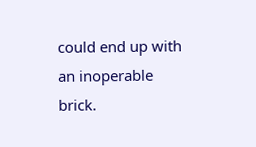could end up with an inoperable brick.